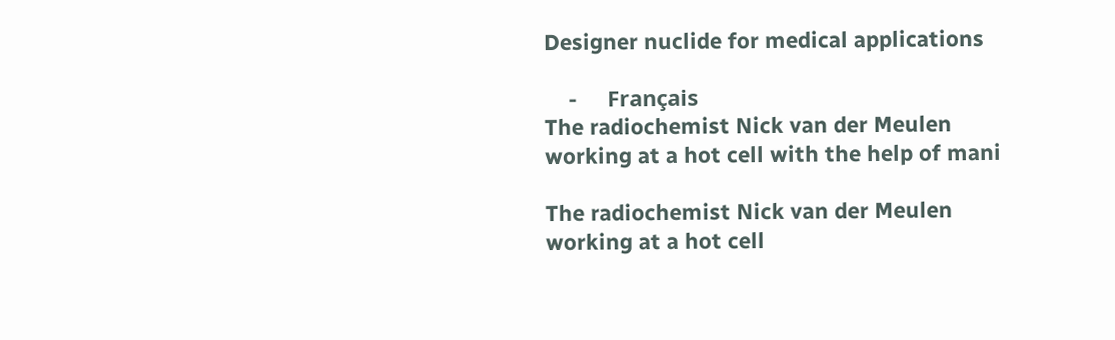Designer nuclide for medical applications

    -     Français
The radiochemist Nick van der Meulen working at a hot cell with the help of mani

The radiochemist Nick van der Meulen working at a hot cell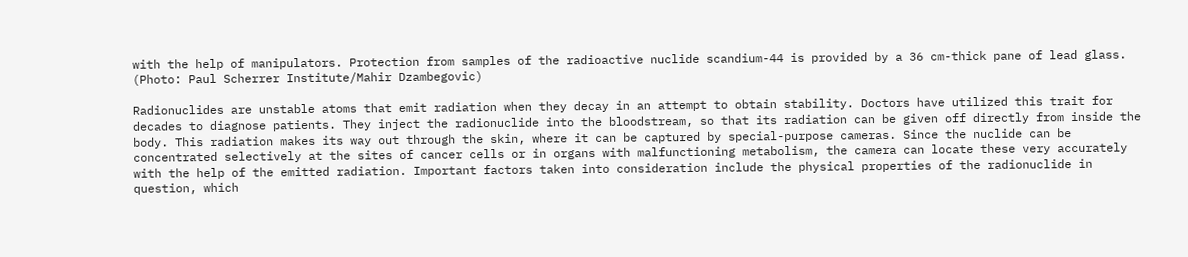with the help of manipulators. Protection from samples of the radioactive nuclide scandium-44 is provided by a 36 cm-thick pane of lead glass. (Photo: Paul Scherrer Institute/Mahir Dzambegovic)

Radionuclides are unstable atoms that emit radiation when they decay in an attempt to obtain stability. Doctors have utilized this trait for decades to diagnose patients. They inject the radionuclide into the bloodstream, so that its radiation can be given off directly from inside the body. This radiation makes its way out through the skin, where it can be captured by special-purpose cameras. Since the nuclide can be concentrated selectively at the sites of cancer cells or in organs with malfunctioning metabolism, the camera can locate these very accurately with the help of the emitted radiation. Important factors taken into consideration include the physical properties of the radionuclide in question, which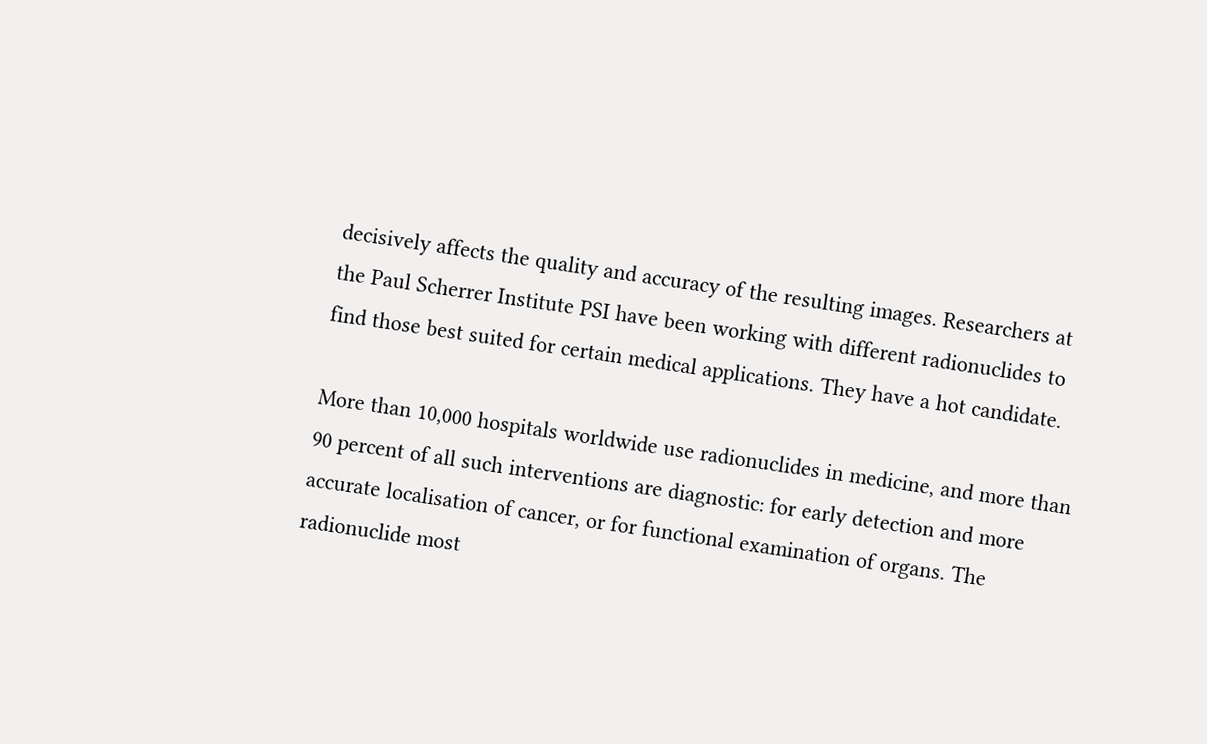decisively affects the quality and accuracy of the resulting images. Researchers at the Paul Scherrer Institute PSI have been working with different radionuclides to find those best suited for certain medical applications. They have a hot candidate.

More than 10,000 hospitals worldwide use radionuclides in medicine, and more than 90 percent of all such interventions are diagnostic: for early detection and more accurate localisation of cancer, or for functional examination of organs. The radionuclide most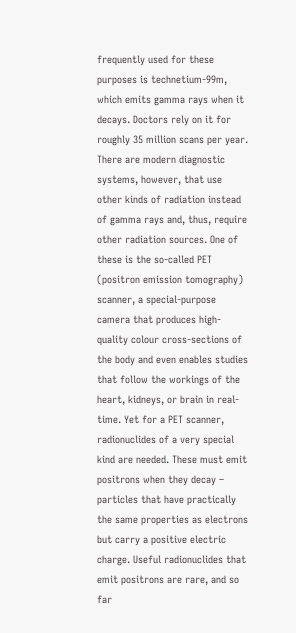frequently used for these purposes is technetium-99m, which emits gamma rays when it decays. Doctors rely on it for roughly 35 million scans per year. There are modern diagnostic systems, however, that use other kinds of radiation instead of gamma rays and, thus, require other radiation sources. One of these is the so-called PET (positron emission tomography) scanner, a special-purpose camera that produces high-quality colour cross-sections of the body and even enables studies that follow the workings of the heart, kidneys, or brain in real-time. Yet for a PET scanner, radionuclides of a very special kind are needed. These must emit positrons when they decay – particles that have practically the same properties as electrons but carry a positive electric charge. Useful radionuclides that emit positrons are rare, and so far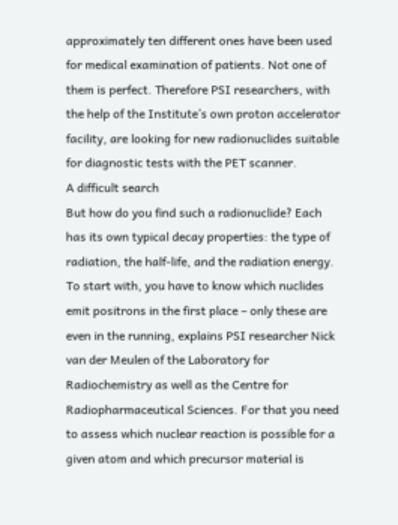approximately ten different ones have been used for medical examination of patients. Not one of them is perfect. Therefore PSI researchers, with the help of the Institute’s own proton accelerator facility, are looking for new radionuclides suitable for diagnostic tests with the PET scanner.
A difficult search
But how do you find such a radionuclide? Each has its own typical decay properties: the type of radiation, the half-life, and the radiation energy. To start with, you have to know which nuclides emit positrons in the first place – only these are even in the running, explains PSI researcher Nick van der Meulen of the Laboratory for Radiochemistry as well as the Centre for Radiopharmaceutical Sciences. For that you need to assess which nuclear reaction is possible for a given atom and which precursor material is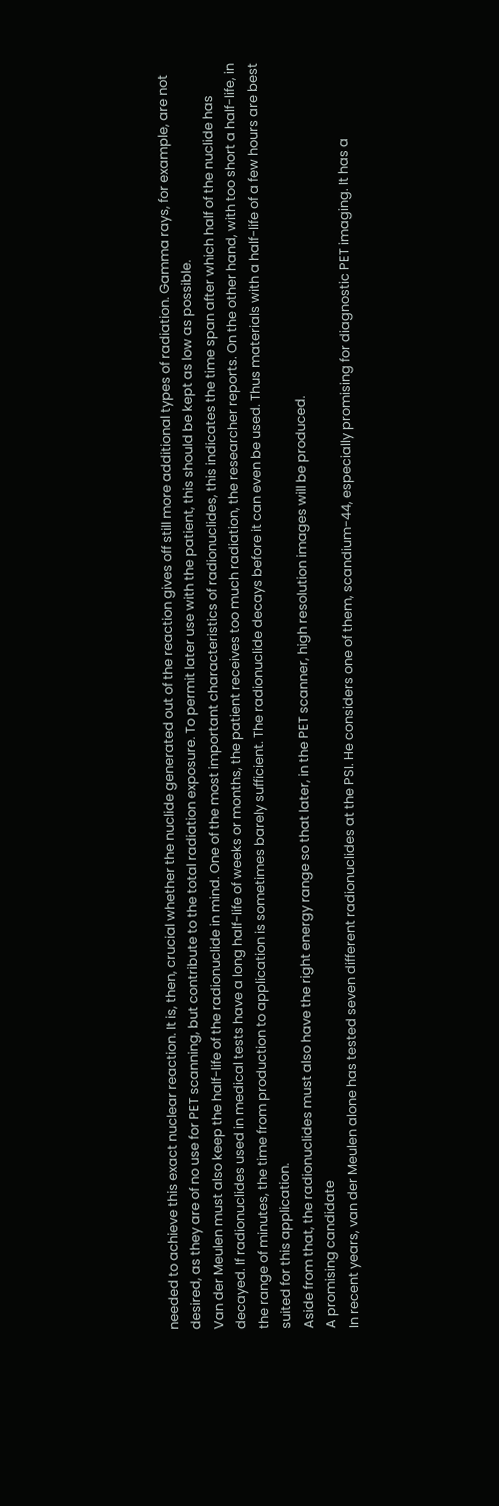needed to achieve this exact nuclear reaction. It is, then, crucial whether the nuclide generated out of the reaction gives off still more additional types of radiation. Gamma rays, for example, are not desired, as they are of no use for PET scanning, but contribute to the total radiation exposure. To permit later use with the patient, this should be kept as low as possible.
Van der Meulen must also keep the half-life of the radionuclide in mind. One of the most important characteristics of radionuclides, this indicates the time span after which half of the nuclide has decayed. If radionuclides used in medical tests have a long half-life of weeks or months, the patient receives too much radiation, the researcher reports. On the other hand, with too short a half-life, in the range of minutes, the time from production to application is sometimes barely sufficient. The radionuclide decays before it can even be used. Thus materials with a half-life of a few hours are best suited for this application.
Aside from that, the radionuclides must also have the right energy range so that later, in the PET scanner, high resolution images will be produced.
A promising candidate
In recent years, van der Meulen alone has tested seven different radionuclides at the PSI. He considers one of them, scandium-44, especially promising for diagnostic PET imaging. It has a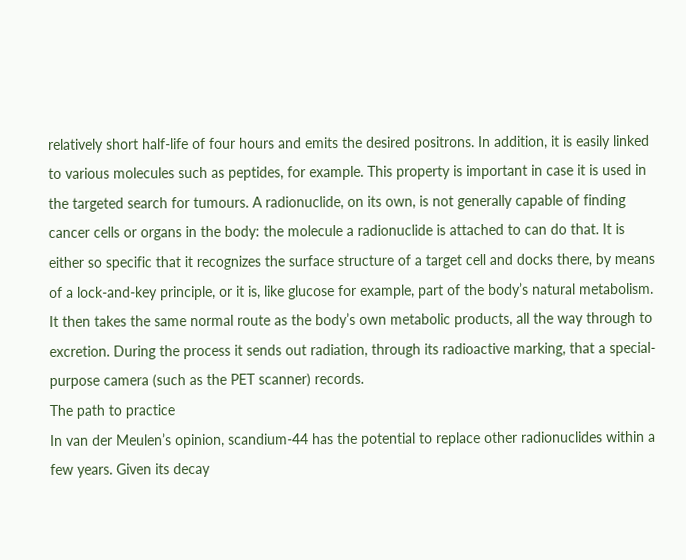relatively short half-life of four hours and emits the desired positrons. In addition, it is easily linked to various molecules such as peptides, for example. This property is important in case it is used in the targeted search for tumours. A radionuclide, on its own, is not generally capable of finding cancer cells or organs in the body: the molecule a radionuclide is attached to can do that. It is either so specific that it recognizes the surface structure of a target cell and docks there, by means of a lock-and-key principle, or it is, like glucose for example, part of the body’s natural metabolism. It then takes the same normal route as the body’s own metabolic products, all the way through to excretion. During the process it sends out radiation, through its radioactive marking, that a special-purpose camera (such as the PET scanner) records.
The path to practice
In van der Meulen’s opinion, scandium-44 has the potential to replace other radionuclides within a few years. Given its decay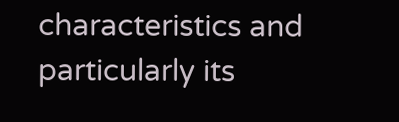characteristics and particularly its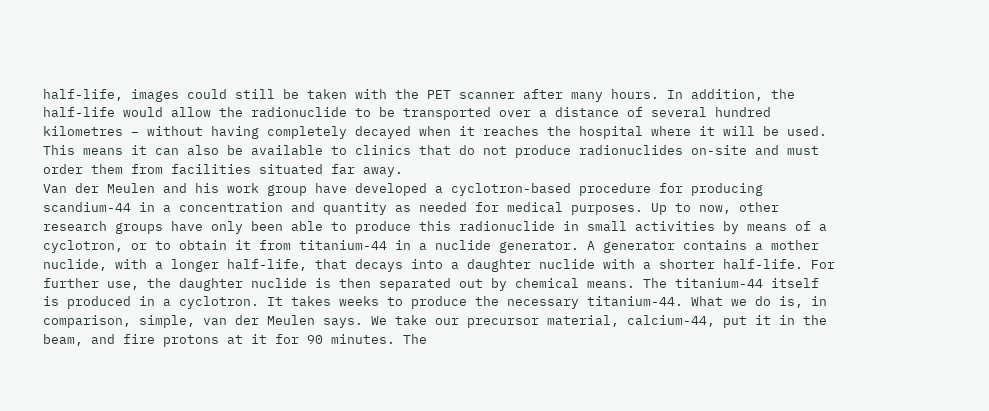half-life, images could still be taken with the PET scanner after many hours. In addition, the half-life would allow the radionuclide to be transported over a distance of several hundred kilometres – without having completely decayed when it reaches the hospital where it will be used. This means it can also be available to clinics that do not produce radionuclides on-site and must order them from facilities situated far away.
Van der Meulen and his work group have developed a cyclotron-based procedure for producing scandium-44 in a concentration and quantity as needed for medical purposes. Up to now, other research groups have only been able to produce this radionuclide in small activities by means of a cyclotron, or to obtain it from titanium-44 in a nuclide generator. A generator contains a mother nuclide, with a longer half-life, that decays into a daughter nuclide with a shorter half-life. For further use, the daughter nuclide is then separated out by chemical means. The titanium-44 itself is produced in a cyclotron. It takes weeks to produce the necessary titanium-44. What we do is, in comparison, simple, van der Meulen says. We take our precursor material, calcium-44, put it in the beam, and fire protons at it for 90 minutes. The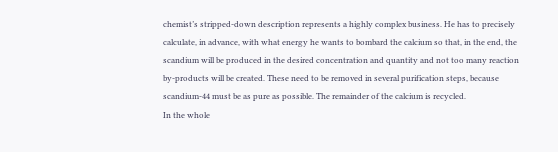chemist’s stripped-down description represents a highly complex business. He has to precisely calculate, in advance, with what energy he wants to bombard the calcium so that, in the end, the scandium will be produced in the desired concentration and quantity and not too many reaction by-products will be created. These need to be removed in several purification steps, because scandium-44 must be as pure as possible. The remainder of the calcium is recycled.
In the whole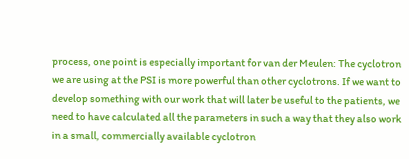process, one point is especially important for van der Meulen: The cyclotron we are using at the PSI is more powerful than other cyclotrons. If we want to develop something with our work that will later be useful to the patients, we need to have calculated all the parameters in such a way that they also work in a small, commercially available cyclotron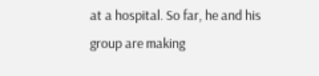at a hospital. So far, he and his group are making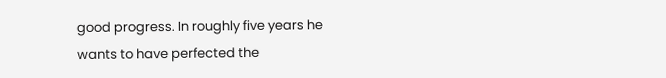good progress. In roughly five years he wants to have perfected the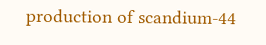production of scandium-44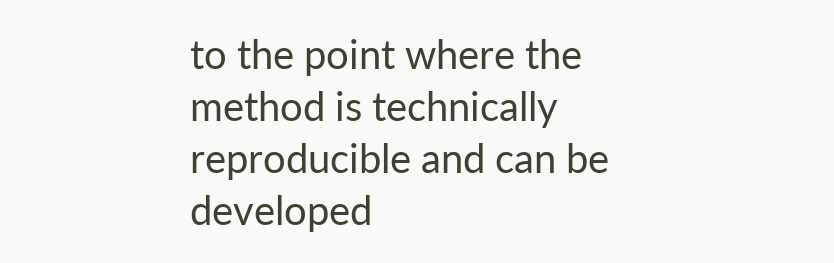to the point where the method is technically reproducible and can be developed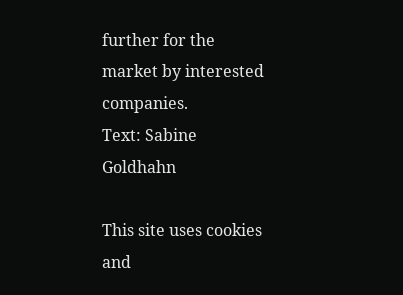further for the market by interested companies.
Text: Sabine Goldhahn

This site uses cookies and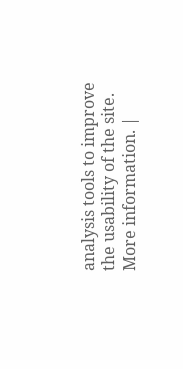analysis tools to improve the usability of the site. More information. |